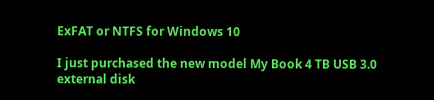ExFAT or NTFS for Windows 10

I just purchased the new model My Book 4 TB USB 3.0 external disk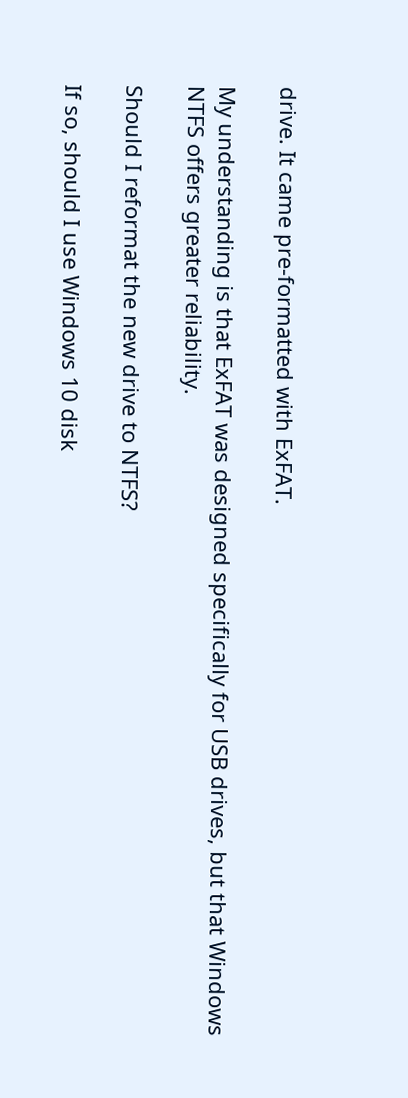drive. It came pre-formatted with ExFAT.

My understanding is that ExFAT was designed specifically for USB drives, but that Windows NTFS offers greater reliability.

Should I reformat the new drive to NTFS?

If so, should I use Windows 10 disk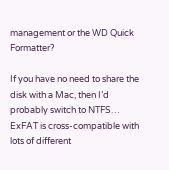management or the WD Quick Formatter?

If you have no need to share the disk with a Mac, then I’d probably switch to NTFS… ExFAT is cross-compatible with lots of different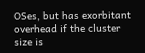OSes, but has exorbitant overhead if the cluster size is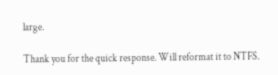large.

Thank you for the quick response. Will reformat it to NTFS.